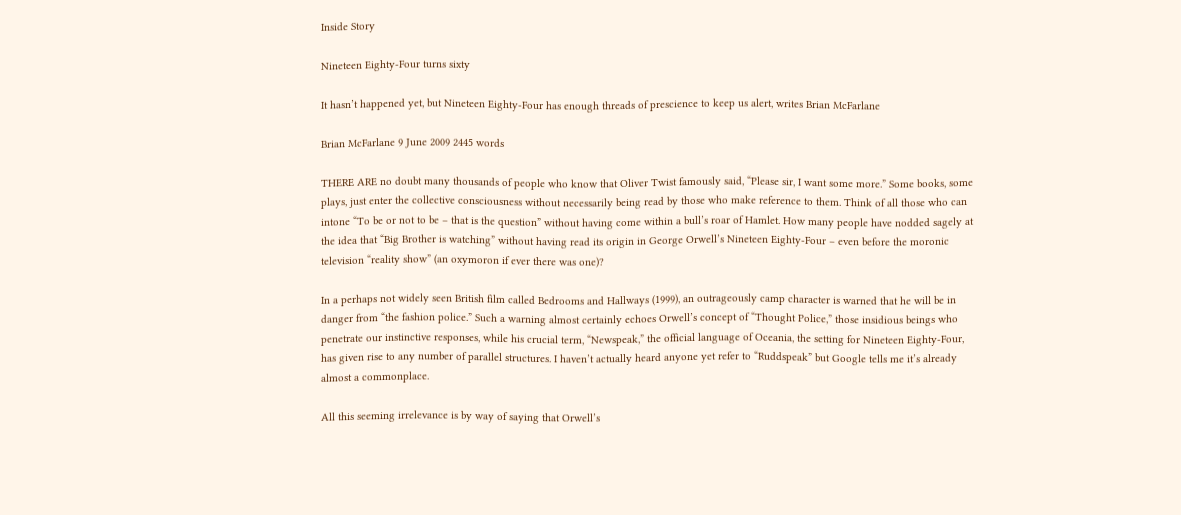Inside Story

Nineteen Eighty-Four turns sixty

It hasn’t happened yet, but Nineteen Eighty-Four has enough threads of prescience to keep us alert, writes Brian McFarlane

Brian McFarlane 9 June 2009 2445 words

THERE ARE no doubt many thousands of people who know that Oliver Twist famously said, “Please sir, I want some more.” Some books, some plays, just enter the collective consciousness without necessarily being read by those who make reference to them. Think of all those who can intone “To be or not to be – that is the question” without having come within a bull’s roar of Hamlet. How many people have nodded sagely at the idea that “Big Brother is watching” without having read its origin in George Orwell’s Nineteen Eighty-Four – even before the moronic television “reality show” (an oxymoron if ever there was one)?

In a perhaps not widely seen British film called Bedrooms and Hallways (1999), an outrageously camp character is warned that he will be in danger from “the fashion police.” Such a warning almost certainly echoes Orwell’s concept of “Thought Police,” those insidious beings who penetrate our instinctive responses, while his crucial term, “Newspeak,” the official language of Oceania, the setting for Nineteen Eighty-Four, has given rise to any number of parallel structures. I haven’t actually heard anyone yet refer to “Ruddspeak” but Google tells me it’s already almost a commonplace.

All this seeming irrelevance is by way of saying that Orwell’s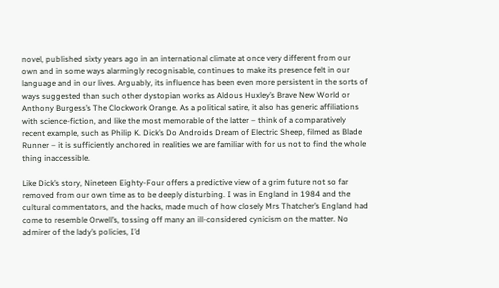novel, published sixty years ago in an international climate at once very different from our own and in some ways alarmingly recognisable, continues to make its presence felt in our language and in our lives. Arguably, its influence has been even more persistent in the sorts of ways suggested than such other dystopian works as Aldous Huxley’s Brave New World or Anthony Burgess’s The Clockwork Orange. As a political satire, it also has generic affiliations with science-fiction, and like the most memorable of the latter – think of a comparatively recent example, such as Philip K. Dick’s Do Androids Dream of Electric Sheep, filmed as Blade Runner – it is sufficiently anchored in realities we are familiar with for us not to find the whole thing inaccessible.

Like Dick’s story, Nineteen Eighty-Four offers a predictive view of a grim future not so far removed from our own time as to be deeply disturbing. I was in England in 1984 and the cultural commentators, and the hacks, made much of how closely Mrs Thatcher’s England had come to resemble Orwell’s, tossing off many an ill-considered cynicism on the matter. No admirer of the lady’s policies, I’d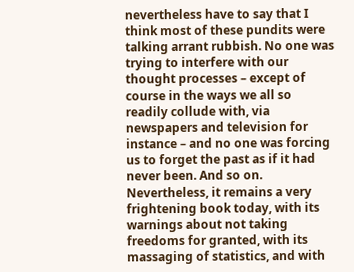nevertheless have to say that I think most of these pundits were talking arrant rubbish. No one was trying to interfere with our thought processes – except of course in the ways we all so readily collude with, via newspapers and television for instance – and no one was forcing us to forget the past as if it had never been. And so on. Nevertheless, it remains a very frightening book today, with its warnings about not taking freedoms for granted, with its massaging of statistics, and with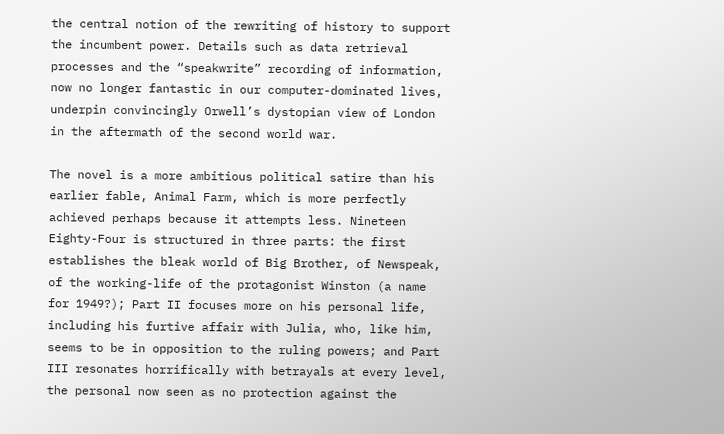the central notion of the rewriting of history to support the incumbent power. Details such as data retrieval processes and the “speakwrite” recording of information, now no longer fantastic in our computer-dominated lives, underpin convincingly Orwell’s dystopian view of London in the aftermath of the second world war.

The novel is a more ambitious political satire than his earlier fable, Animal Farm, which is more perfectly achieved perhaps because it attempts less. Nineteen Eighty-Four is structured in three parts: the first establishes the bleak world of Big Brother, of Newspeak, of the working-life of the protagonist Winston (a name for 1949?); Part II focuses more on his personal life, including his furtive affair with Julia, who, like him, seems to be in opposition to the ruling powers; and Part III resonates horrifically with betrayals at every level, the personal now seen as no protection against the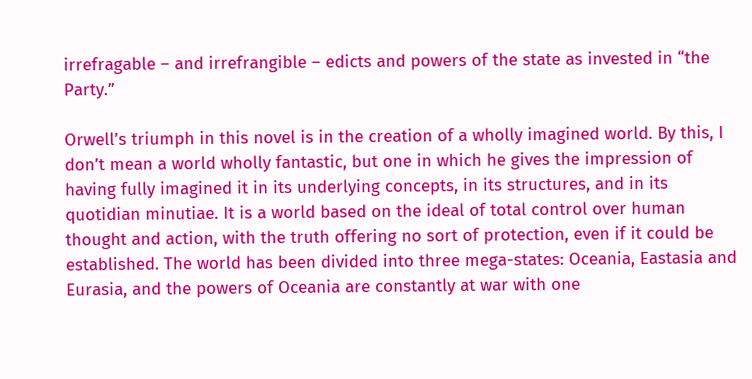irrefragable – and irrefrangible – edicts and powers of the state as invested in “the Party.”

Orwell’s triumph in this novel is in the creation of a wholly imagined world. By this, I don’t mean a world wholly fantastic, but one in which he gives the impression of having fully imagined it in its underlying concepts, in its structures, and in its quotidian minutiae. It is a world based on the ideal of total control over human thought and action, with the truth offering no sort of protection, even if it could be established. The world has been divided into three mega-states: Oceania, Eastasia and Eurasia, and the powers of Oceania are constantly at war with one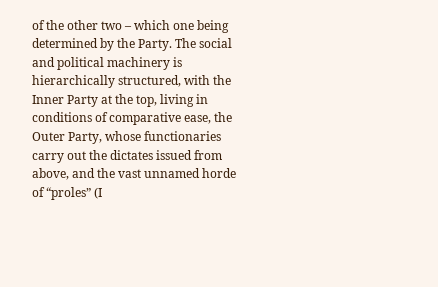of the other two – which one being determined by the Party. The social and political machinery is hierarchically structured, with the Inner Party at the top, living in conditions of comparative ease, the Outer Party, whose functionaries carry out the dictates issued from above, and the vast unnamed horde of “proles” (I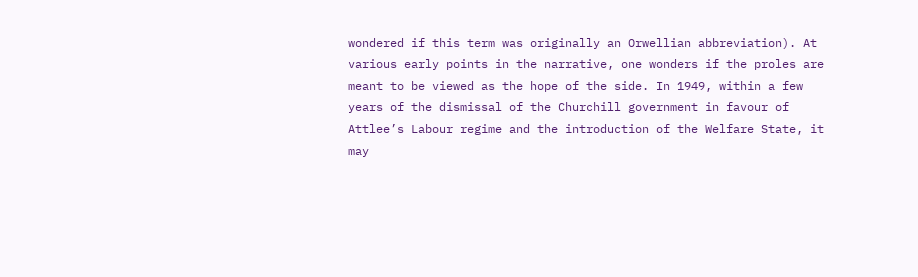wondered if this term was originally an Orwellian abbreviation). At various early points in the narrative, one wonders if the proles are meant to be viewed as the hope of the side. In 1949, within a few years of the dismissal of the Churchill government in favour of Attlee’s Labour regime and the introduction of the Welfare State, it may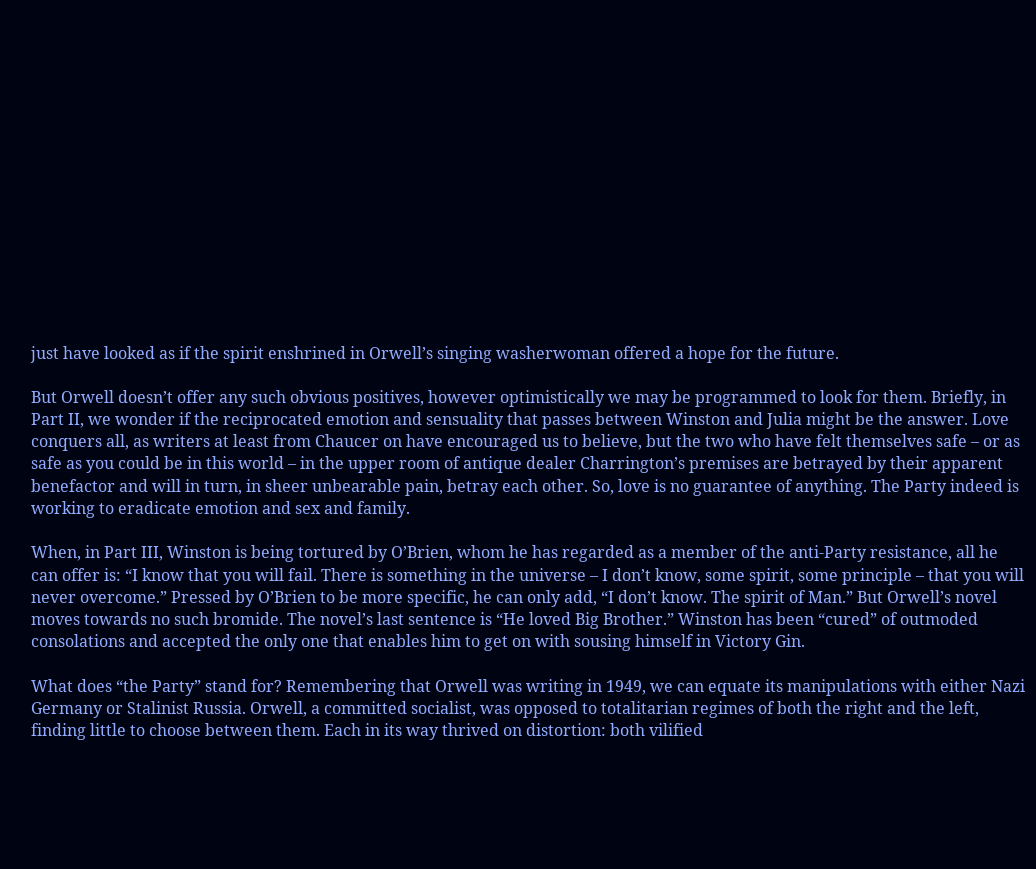just have looked as if the spirit enshrined in Orwell’s singing washerwoman offered a hope for the future.

But Orwell doesn’t offer any such obvious positives, however optimistically we may be programmed to look for them. Briefly, in Part II, we wonder if the reciprocated emotion and sensuality that passes between Winston and Julia might be the answer. Love conquers all, as writers at least from Chaucer on have encouraged us to believe, but the two who have felt themselves safe – or as safe as you could be in this world – in the upper room of antique dealer Charrington’s premises are betrayed by their apparent benefactor and will in turn, in sheer unbearable pain, betray each other. So, love is no guarantee of anything. The Party indeed is working to eradicate emotion and sex and family.

When, in Part III, Winston is being tortured by O’Brien, whom he has regarded as a member of the anti-Party resistance, all he can offer is: “I know that you will fail. There is something in the universe – I don’t know, some spirit, some principle – that you will never overcome.” Pressed by O’Brien to be more specific, he can only add, “I don’t know. The spirit of Man.” But Orwell’s novel moves towards no such bromide. The novel’s last sentence is “He loved Big Brother.” Winston has been “cured” of outmoded consolations and accepted the only one that enables him to get on with sousing himself in Victory Gin.

What does “the Party” stand for? Remembering that Orwell was writing in 1949, we can equate its manipulations with either Nazi Germany or Stalinist Russia. Orwell, a committed socialist, was opposed to totalitarian regimes of both the right and the left, finding little to choose between them. Each in its way thrived on distortion: both vilified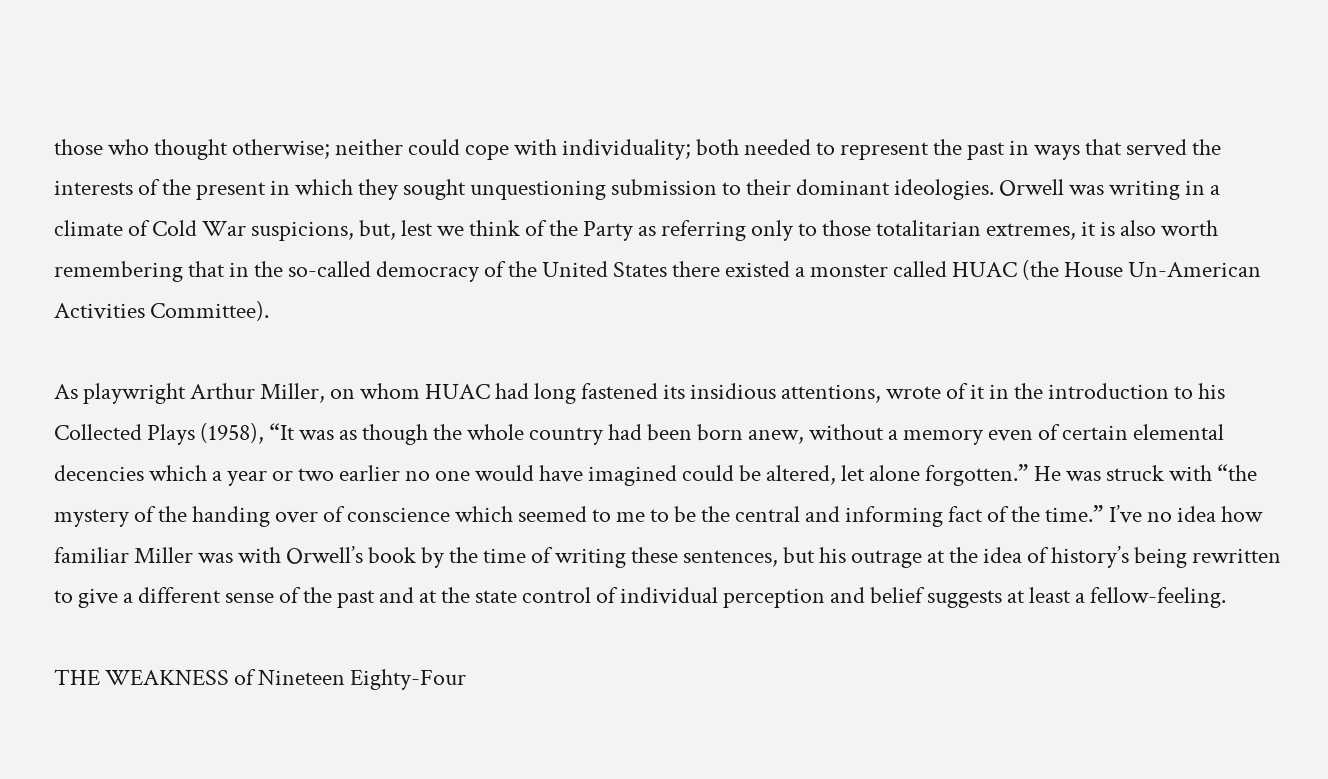those who thought otherwise; neither could cope with individuality; both needed to represent the past in ways that served the interests of the present in which they sought unquestioning submission to their dominant ideologies. Orwell was writing in a climate of Cold War suspicions, but, lest we think of the Party as referring only to those totalitarian extremes, it is also worth remembering that in the so-called democracy of the United States there existed a monster called HUAC (the House Un-American Activities Committee).

As playwright Arthur Miller, on whom HUAC had long fastened its insidious attentions, wrote of it in the introduction to his Collected Plays (1958), “It was as though the whole country had been born anew, without a memory even of certain elemental decencies which a year or two earlier no one would have imagined could be altered, let alone forgotten.” He was struck with “the mystery of the handing over of conscience which seemed to me to be the central and informing fact of the time.” I’ve no idea how familiar Miller was with Orwell’s book by the time of writing these sentences, but his outrage at the idea of history’s being rewritten to give a different sense of the past and at the state control of individual perception and belief suggests at least a fellow-feeling.

THE WEAKNESS of Nineteen Eighty-Four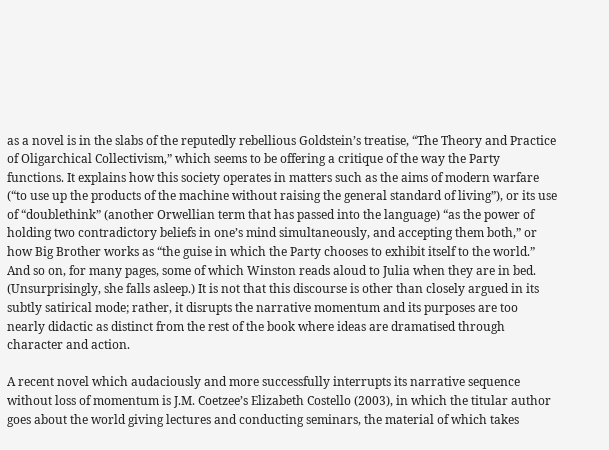as a novel is in the slabs of the reputedly rebellious Goldstein’s treatise, “The Theory and Practice of Oligarchical Collectivism,” which seems to be offering a critique of the way the Party functions. It explains how this society operates in matters such as the aims of modern warfare (“to use up the products of the machine without raising the general standard of living”), or its use of “doublethink” (another Orwellian term that has passed into the language) “as the power of holding two contradictory beliefs in one’s mind simultaneously, and accepting them both,” or how Big Brother works as “the guise in which the Party chooses to exhibit itself to the world.” And so on, for many pages, some of which Winston reads aloud to Julia when they are in bed. (Unsurprisingly, she falls asleep.) It is not that this discourse is other than closely argued in its subtly satirical mode; rather, it disrupts the narrative momentum and its purposes are too nearly didactic as distinct from the rest of the book where ideas are dramatised through character and action.

A recent novel which audaciously and more successfully interrupts its narrative sequence without loss of momentum is J.M. Coetzee’s Elizabeth Costello (2003), in which the titular author goes about the world giving lectures and conducting seminars, the material of which takes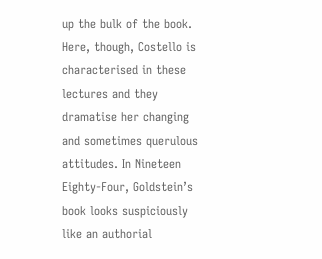up the bulk of the book. Here, though, Costello is characterised in these lectures and they dramatise her changing and sometimes querulous attitudes. In Nineteen Eighty-Four, Goldstein’s book looks suspiciously like an authorial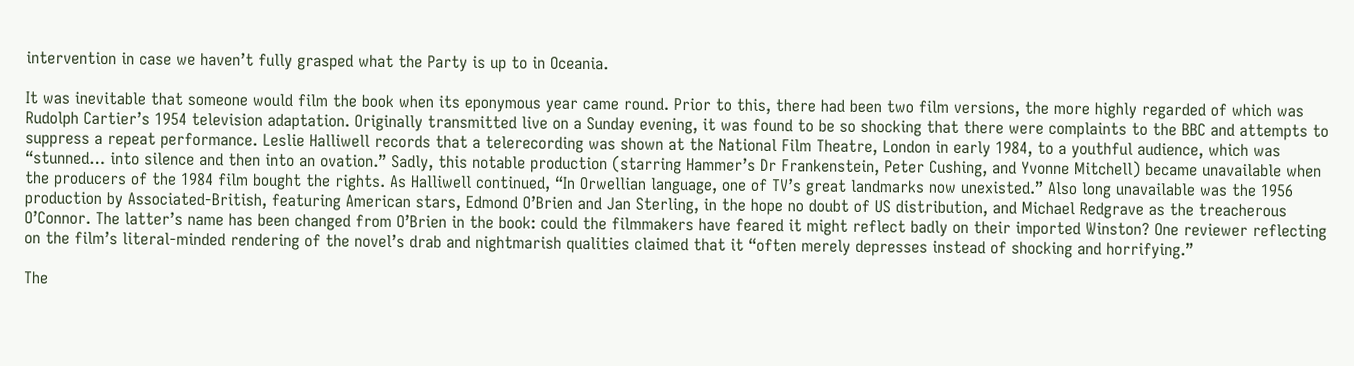intervention in case we haven’t fully grasped what the Party is up to in Oceania.

It was inevitable that someone would film the book when its eponymous year came round. Prior to this, there had been two film versions, the more highly regarded of which was Rudolph Cartier’s 1954 television adaptation. Originally transmitted live on a Sunday evening, it was found to be so shocking that there were complaints to the BBC and attempts to suppress a repeat performance. Leslie Halliwell records that a telerecording was shown at the National Film Theatre, London in early 1984, to a youthful audience, which was “stunned… into silence and then into an ovation.” Sadly, this notable production (starring Hammer’s Dr Frankenstein, Peter Cushing, and Yvonne Mitchell) became unavailable when the producers of the 1984 film bought the rights. As Halliwell continued, “In Orwellian language, one of TV’s great landmarks now unexisted.” Also long unavailable was the 1956 production by Associated-British, featuring American stars, Edmond O’Brien and Jan Sterling, in the hope no doubt of US distribution, and Michael Redgrave as the treacherous O’Connor. The latter’s name has been changed from O’Brien in the book: could the filmmakers have feared it might reflect badly on their imported Winston? One reviewer reflecting on the film’s literal-minded rendering of the novel’s drab and nightmarish qualities claimed that it “often merely depresses instead of shocking and horrifying.”

The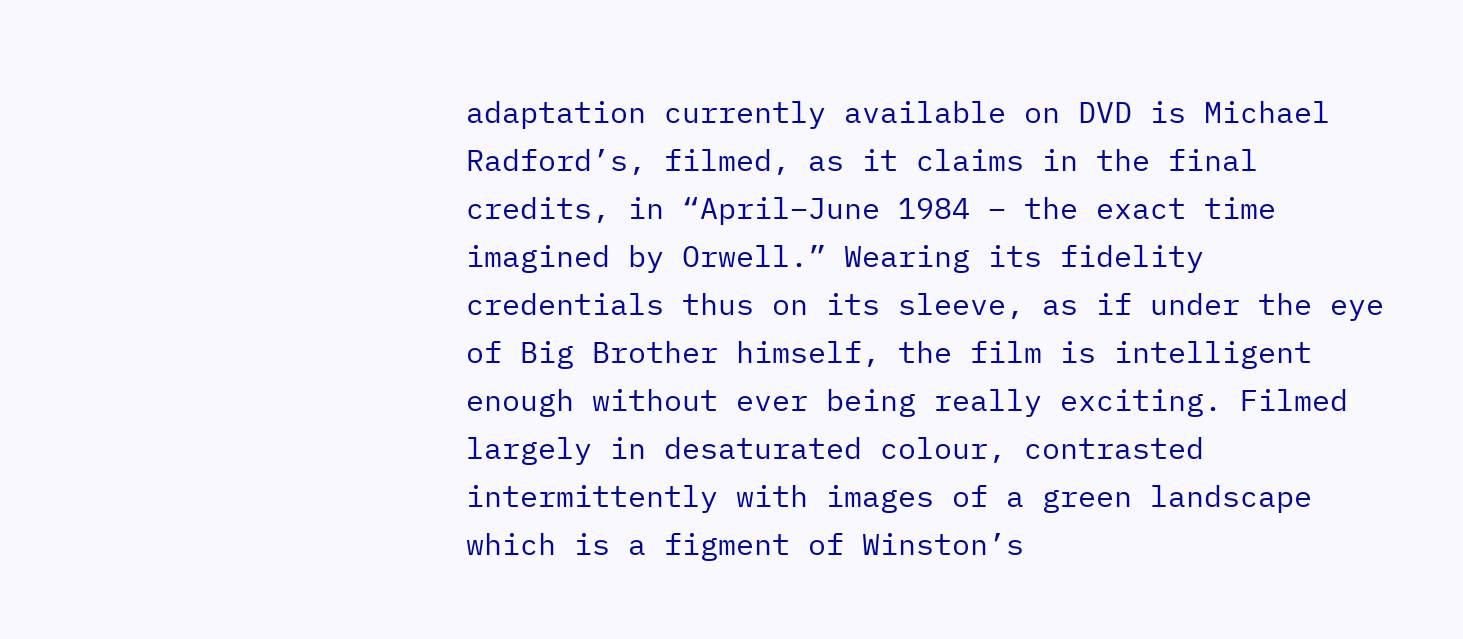adaptation currently available on DVD is Michael Radford’s, filmed, as it claims in the final credits, in “April–June 1984 – the exact time imagined by Orwell.” Wearing its fidelity credentials thus on its sleeve, as if under the eye of Big Brother himself, the film is intelligent enough without ever being really exciting. Filmed largely in desaturated colour, contrasted intermittently with images of a green landscape which is a figment of Winston’s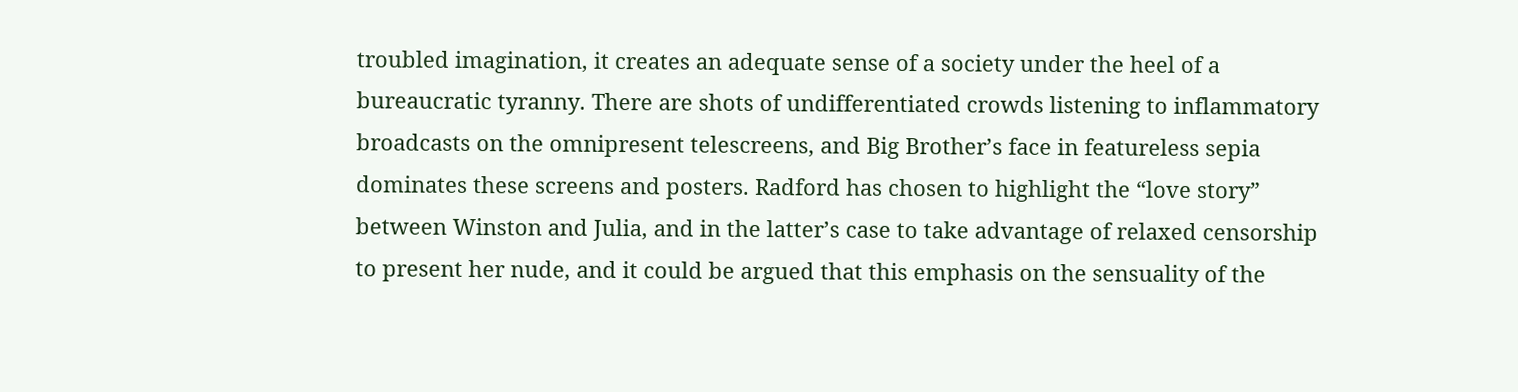troubled imagination, it creates an adequate sense of a society under the heel of a bureaucratic tyranny. There are shots of undifferentiated crowds listening to inflammatory broadcasts on the omnipresent telescreens, and Big Brother’s face in featureless sepia dominates these screens and posters. Radford has chosen to highlight the “love story” between Winston and Julia, and in the latter’s case to take advantage of relaxed censorship to present her nude, and it could be argued that this emphasis on the sensuality of the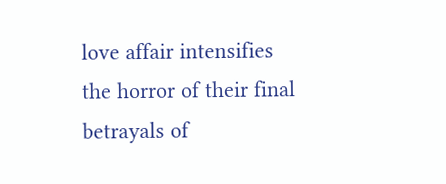love affair intensifies the horror of their final betrayals of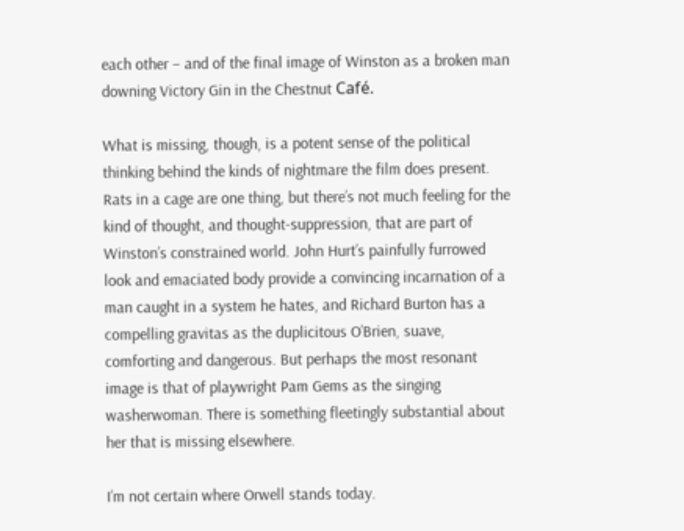each other – and of the final image of Winston as a broken man downing Victory Gin in the Chestnut Café.

What is missing, though, is a potent sense of the political thinking behind the kinds of nightmare the film does present. Rats in a cage are one thing, but there’s not much feeling for the kind of thought, and thought-suppression, that are part of Winston’s constrained world. John Hurt’s painfully furrowed look and emaciated body provide a convincing incarnation of a man caught in a system he hates, and Richard Burton has a compelling gravitas as the duplicitous O’Brien, suave, comforting and dangerous. But perhaps the most resonant image is that of playwright Pam Gems as the singing washerwoman. There is something fleetingly substantial about her that is missing elsewhere.

I’m not certain where Orwell stands today.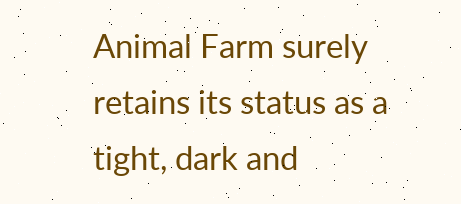Animal Farm surely retains its status as a tight, dark and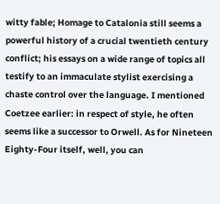witty fable; Homage to Catalonia still seems a powerful history of a crucial twentieth century conflict; his essays on a wide range of topics all testify to an immaculate stylist exercising a chaste control over the language. I mentioned Coetzee earlier: in respect of style, he often seems like a successor to Orwell. As for Nineteen Eighty-Four itself, well, you can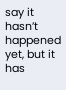say it hasn’t happened yet, but it has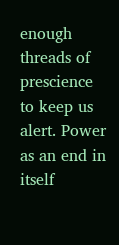enough threads of prescience to keep us alert. Power as an end in itself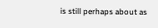is still perhaps about as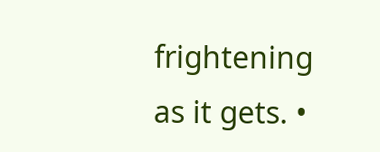frightening as it gets. •